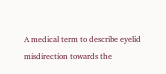A medical term to describe eyelid misdirection towards the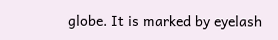globe. It is marked by eyelash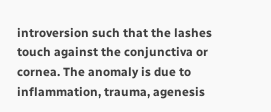introversion such that the lashes touch against the conjunctiva or cornea. The anomaly is due to inflammation, trauma, agenesis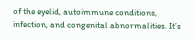of the eyelid, autoimmune conditions, infection, and congenital abnormalities. It’s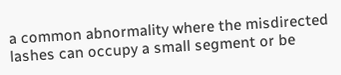a common abnormality where the misdirected lashes can occupy a small segment or be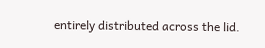entirely distributed across the lid.